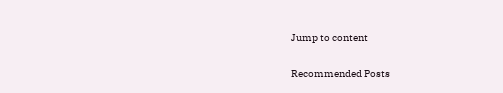Jump to content

Recommended Posts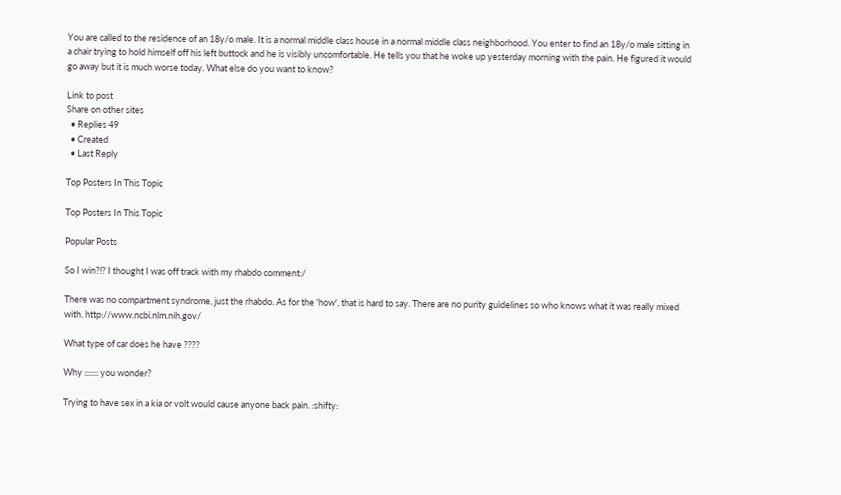You are called to the residence of an 18y/o male. It is a normal middle class house in a normal middle class neighborhood. You enter to find an 18y/o male sitting in a chair trying to hold himself off his left buttock and he is visibly uncomfortable. He tells you that he woke up yesterday morning with the pain. He figured it would go away but it is much worse today. What else do you want to know?

Link to post
Share on other sites
  • Replies 49
  • Created
  • Last Reply

Top Posters In This Topic

Top Posters In This Topic

Popular Posts

So I win?!? I thought I was off track with my rhabdo comment:/

There was no compartment syndrome, just the rhabdo. As for the 'how', that is hard to say. There are no purity guidelines so who knows what it was really mixed with. http://www.ncbi.nlm.nih.gov/

What type of car does he have ????

Why ::::::: you wonder?

Trying to have sex in a kia or volt would cause anyone back pain. :shifty: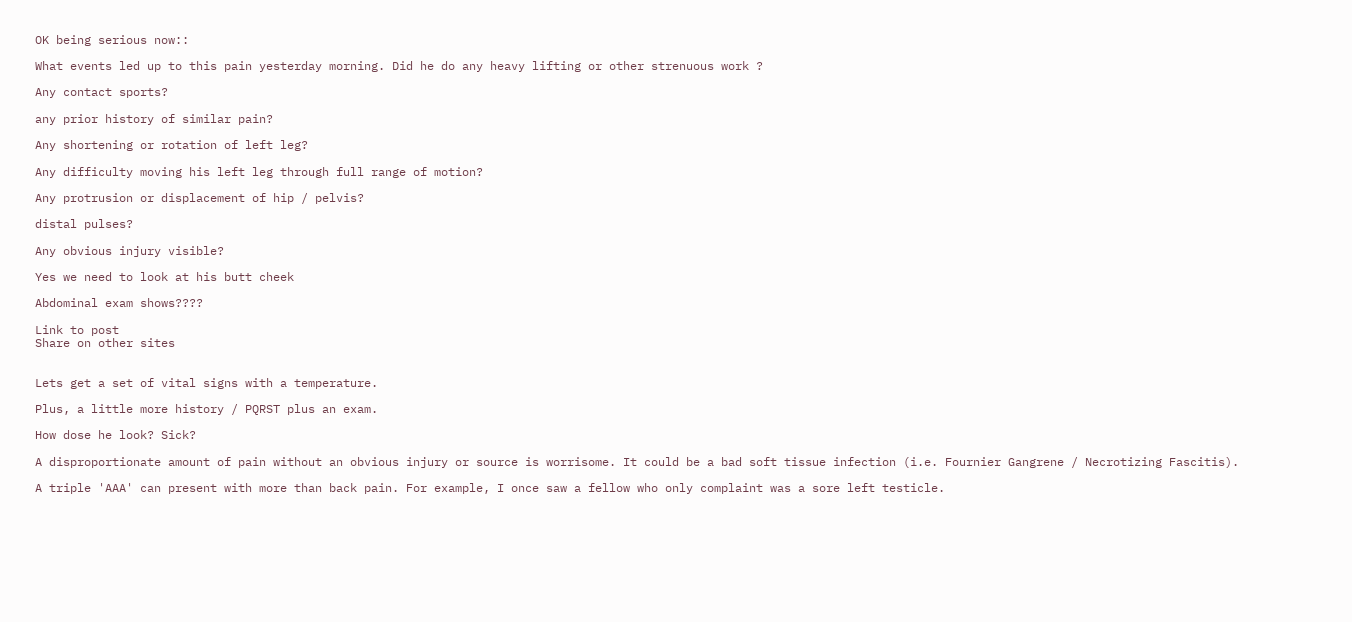OK being serious now::

What events led up to this pain yesterday morning. Did he do any heavy lifting or other strenuous work ?

Any contact sports?

any prior history of similar pain?

Any shortening or rotation of left leg?

Any difficulty moving his left leg through full range of motion?

Any protrusion or displacement of hip / pelvis?

distal pulses?

Any obvious injury visible?

Yes we need to look at his butt cheek

Abdominal exam shows????

Link to post
Share on other sites


Lets get a set of vital signs with a temperature.

Plus, a little more history / PQRST plus an exam.

How dose he look? Sick?

A disproportionate amount of pain without an obvious injury or source is worrisome. It could be a bad soft tissue infection (i.e. Fournier Gangrene / Necrotizing Fascitis).

A triple 'AAA' can present with more than back pain. For example, I once saw a fellow who only complaint was a sore left testicle.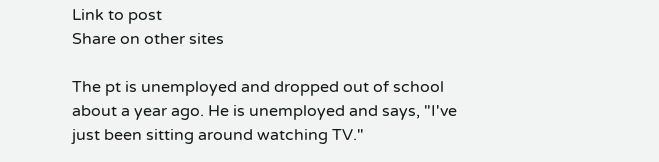Link to post
Share on other sites

The pt is unemployed and dropped out of school about a year ago. He is unemployed and says, "I've just been sitting around watching TV."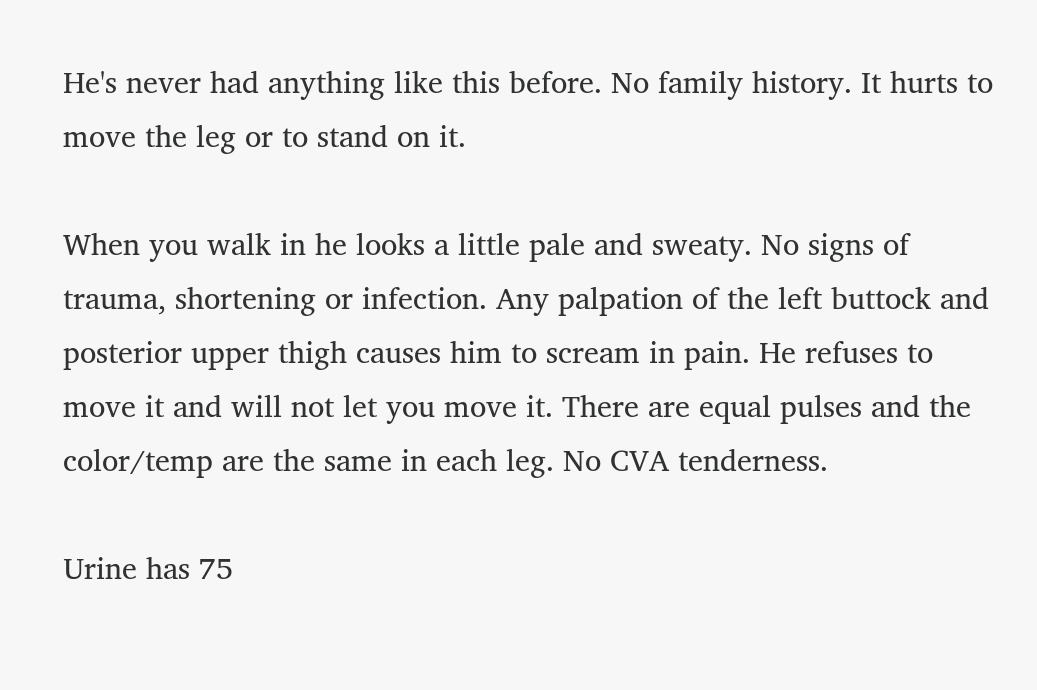He's never had anything like this before. No family history. It hurts to move the leg or to stand on it.

When you walk in he looks a little pale and sweaty. No signs of trauma, shortening or infection. Any palpation of the left buttock and posterior upper thigh causes him to scream in pain. He refuses to move it and will not let you move it. There are equal pulses and the color/temp are the same in each leg. No CVA tenderness.

Urine has 75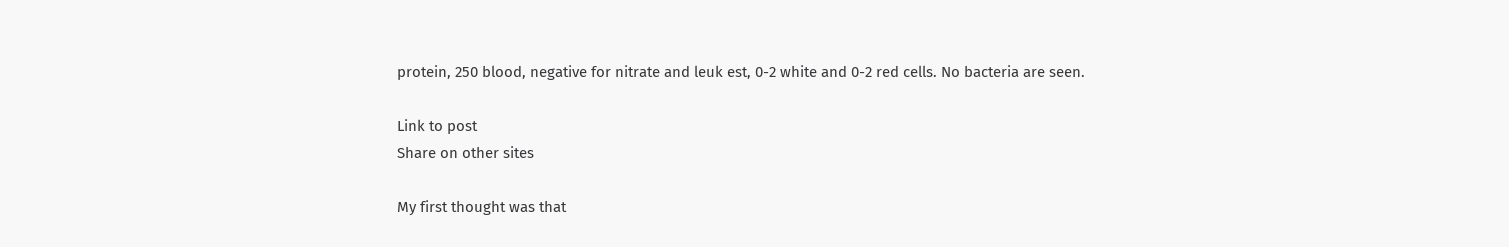protein, 250 blood, negative for nitrate and leuk est, 0-2 white and 0-2 red cells. No bacteria are seen.

Link to post
Share on other sites

My first thought was that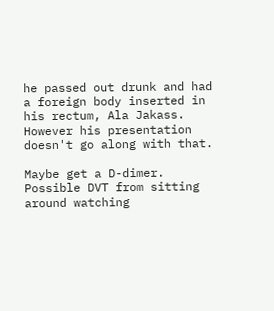he passed out drunk and had a foreign body inserted in his rectum, Ala Jakass. However his presentation doesn't go along with that.

Maybe get a D-dimer. Possible DVT from sitting around watching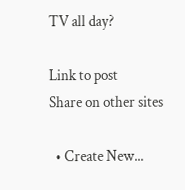TV all day?

Link to post
Share on other sites

  • Create New...